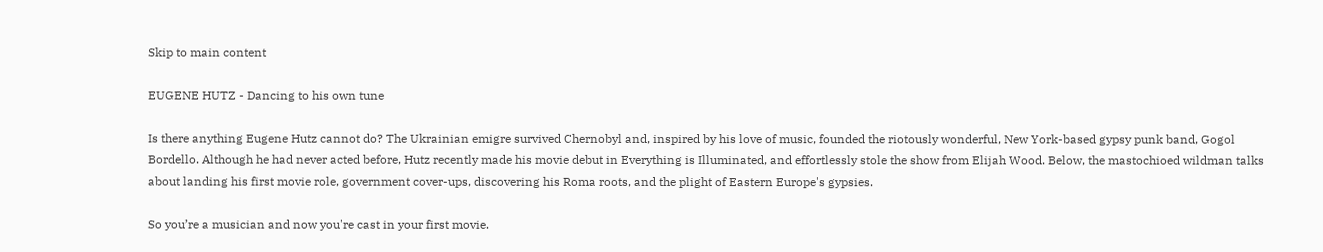Skip to main content

EUGENE HUTZ - Dancing to his own tune

Is there anything Eugene Hutz cannot do? The Ukrainian emigre survived Chernobyl and, inspired by his love of music, founded the riotously wonderful, New York-based gypsy punk band, Gogol Bordello. Although he had never acted before, Hutz recently made his movie debut in Everything is Illuminated, and effortlessly stole the show from Elijah Wood. Below, the mastochioed wildman talks about landing his first movie role, government cover-ups, discovering his Roma roots, and the plight of Eastern Europe's gypsies.

So you’re a musician and now you're cast in your first movie.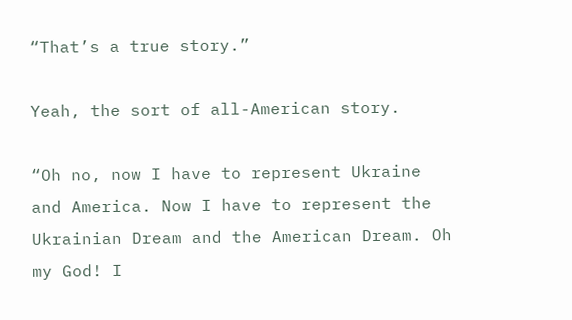“That’s a true story.”

Yeah, the sort of all-American story.

“Oh no, now I have to represent Ukraine and America. Now I have to represent the Ukrainian Dream and the American Dream. Oh my God! I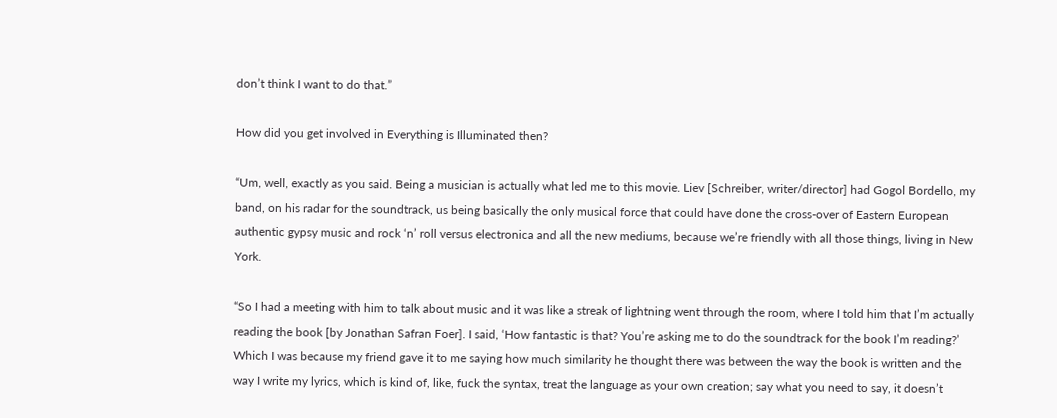don’t think I want to do that.”

How did you get involved in Everything is Illuminated then?

“Um, well, exactly as you said. Being a musician is actually what led me to this movie. Liev [Schreiber, writer/director] had Gogol Bordello, my band, on his radar for the soundtrack, us being basically the only musical force that could have done the cross-over of Eastern European authentic gypsy music and rock ‘n’ roll versus electronica and all the new mediums, because we’re friendly with all those things, living in New York.

“So I had a meeting with him to talk about music and it was like a streak of lightning went through the room, where I told him that I’m actually reading the book [by Jonathan Safran Foer]. I said, ‘How fantastic is that? You’re asking me to do the soundtrack for the book I’m reading?’ Which I was because my friend gave it to me saying how much similarity he thought there was between the way the book is written and the way I write my lyrics, which is kind of, like, fuck the syntax, treat the language as your own creation; say what you need to say, it doesn’t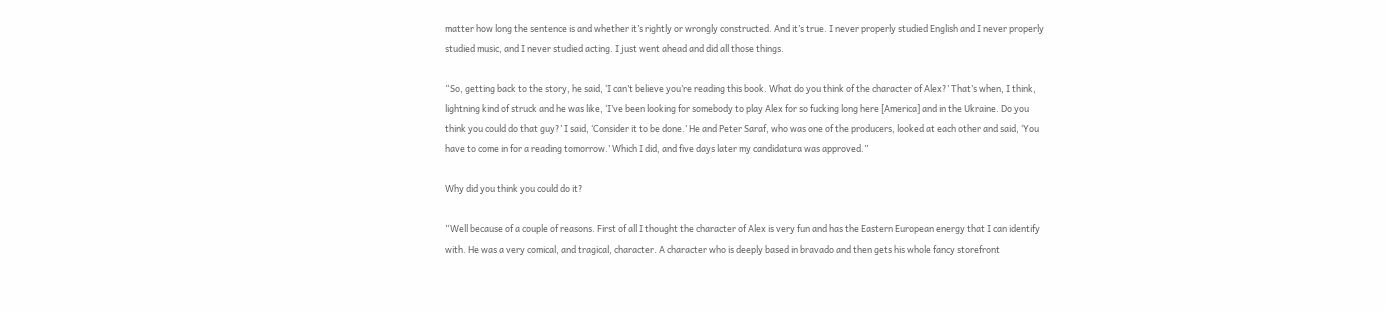matter how long the sentence is and whether it’s rightly or wrongly constructed. And it’s true. I never properly studied English and I never properly studied music, and I never studied acting. I just went ahead and did all those things.

“So, getting back to the story, he said, ‘I can’t believe you’re reading this book. What do you think of the character of Alex?’ That’s when, I think, lightning kind of struck and he was like, ‘I’ve been looking for somebody to play Alex for so fucking long here [America] and in the Ukraine. Do you think you could do that guy?’ I said, ‘Consider it to be done.’ He and Peter Saraf, who was one of the producers, looked at each other and said, ‘You have to come in for a reading tomorrow.’ Which I did, and five days later my candidatura was approved.”

Why did you think you could do it?

“Well because of a couple of reasons. First of all I thought the character of Alex is very fun and has the Eastern European energy that I can identify with. He was a very comical, and tragical, character. A character who is deeply based in bravado and then gets his whole fancy storefront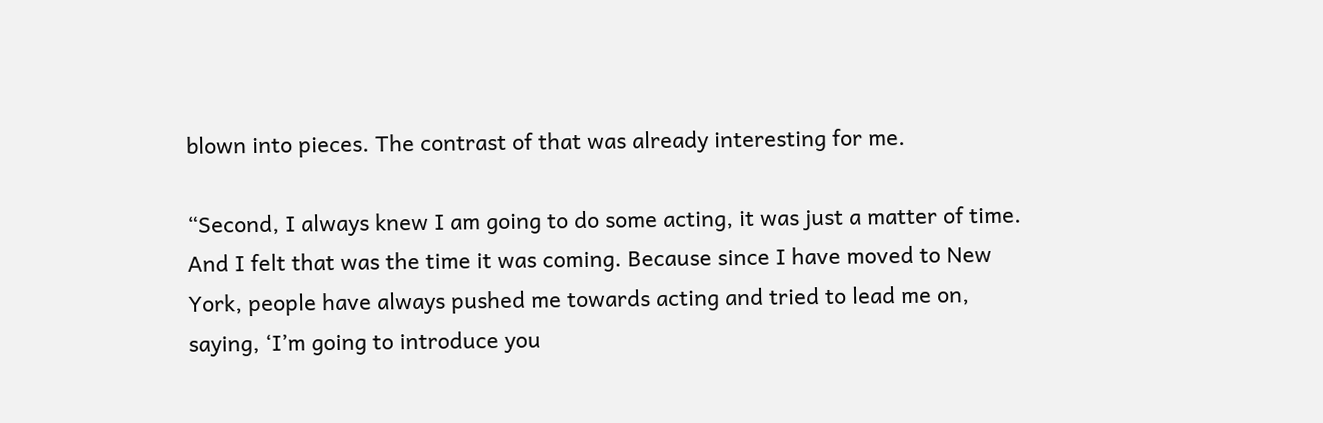blown into pieces. The contrast of that was already interesting for me.

“Second, I always knew I am going to do some acting, it was just a matter of time. And I felt that was the time it was coming. Because since I have moved to New York, people have always pushed me towards acting and tried to lead me on, saying, ‘I’m going to introduce you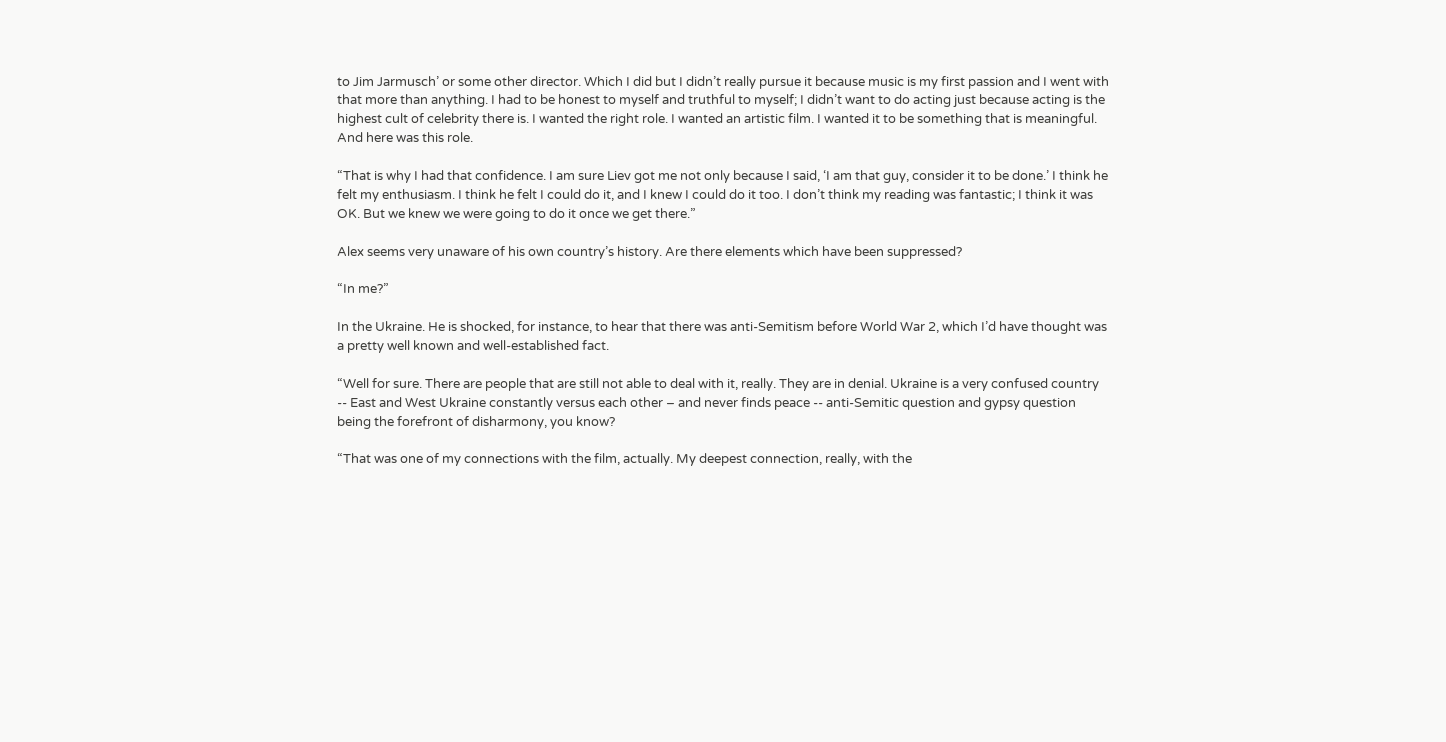to Jim Jarmusch’ or some other director. Which I did but I didn’t really pursue it because music is my first passion and I went with that more than anything. I had to be honest to myself and truthful to myself; I didn’t want to do acting just because acting is the highest cult of celebrity there is. I wanted the right role. I wanted an artistic film. I wanted it to be something that is meaningful. And here was this role.

“That is why I had that confidence. I am sure Liev got me not only because I said, ‘I am that guy, consider it to be done.’ I think he felt my enthusiasm. I think he felt I could do it, and I knew I could do it too. I don’t think my reading was fantastic; I think it was OK. But we knew we were going to do it once we get there.”

Alex seems very unaware of his own country’s history. Are there elements which have been suppressed?

“In me?”

In the Ukraine. He is shocked, for instance, to hear that there was anti-Semitism before World War 2, which I’d have thought was a pretty well known and well-established fact.

“Well for sure. There are people that are still not able to deal with it, really. They are in denial. Ukraine is a very confused country -- East and West Ukraine constantly versus each other – and never finds peace -- anti-Semitic question and gypsy question being the forefront of disharmony, you know?

“That was one of my connections with the film, actually. My deepest connection, really, with the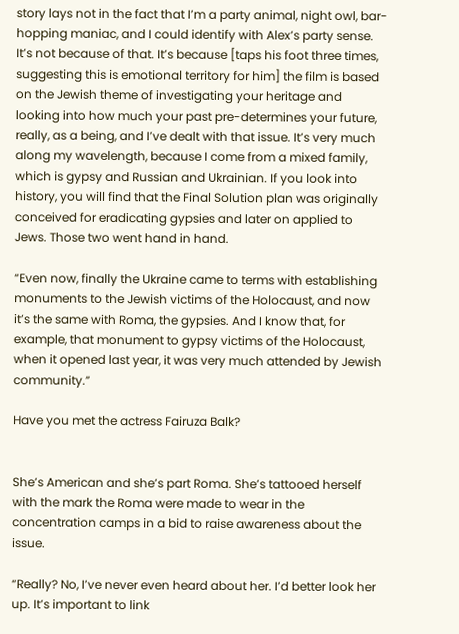story lays not in the fact that I’m a party animal, night owl, bar-hopping maniac, and I could identify with Alex’s party sense. It’s not because of that. It’s because [taps his foot three times, suggesting this is emotional territory for him] the film is based on the Jewish theme of investigating your heritage and looking into how much your past pre-determines your future, really, as a being, and I’ve dealt with that issue. It’s very much along my wavelength, because I come from a mixed family, which is gypsy and Russian and Ukrainian. If you look into history, you will find that the Final Solution plan was originally conceived for eradicating gypsies and later on applied to Jews. Those two went hand in hand.

“Even now, finally the Ukraine came to terms with establishing monuments to the Jewish victims of the Holocaust, and now it’s the same with Roma, the gypsies. And I know that, for example, that monument to gypsy victims of the Holocaust, when it opened last year, it was very much attended by Jewish community.”

Have you met the actress Fairuza Balk?


She’s American and she’s part Roma. She’s tattooed herself with the mark the Roma were made to wear in the concentration camps in a bid to raise awareness about the issue.

“Really? No, I’ve never even heard about her. I’d better look her up. It’s important to link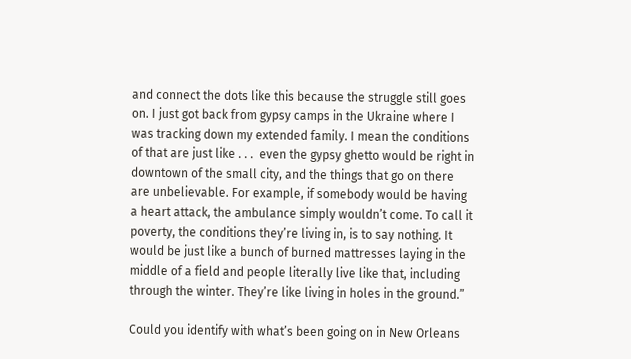and connect the dots like this because the struggle still goes on. I just got back from gypsy camps in the Ukraine where I was tracking down my extended family. I mean the conditions of that are just like . . .  even the gypsy ghetto would be right in downtown of the small city, and the things that go on there are unbelievable. For example, if somebody would be having a heart attack, the ambulance simply wouldn’t come. To call it poverty, the conditions they’re living in, is to say nothing. It would be just like a bunch of burned mattresses laying in the middle of a field and people literally live like that, including through the winter. They’re like living in holes in the ground.”

Could you identify with what’s been going on in New Orleans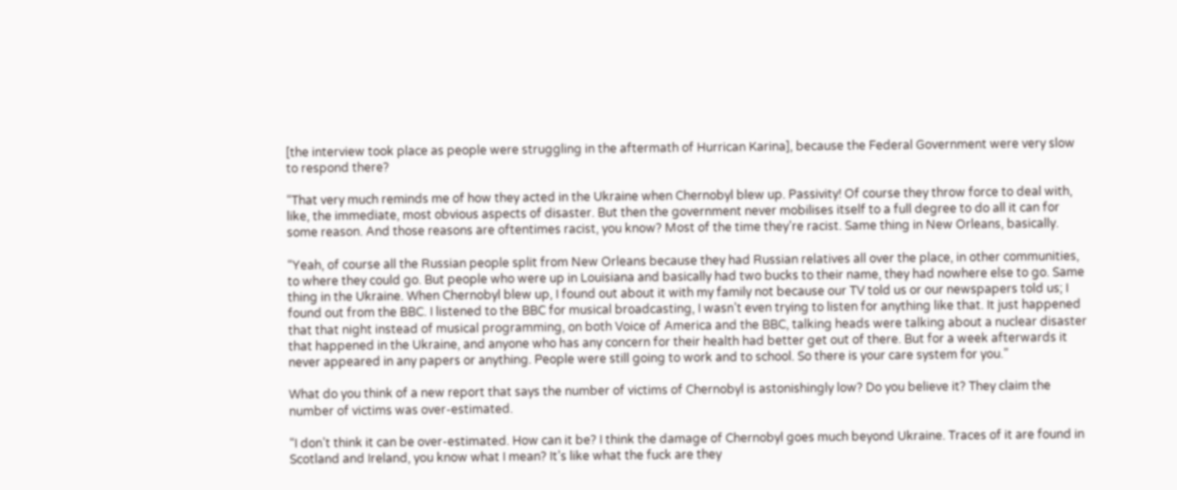[the interview took place as people were struggling in the aftermath of Hurrican Karina], because the Federal Government were very slow to respond there?

“That very much reminds me of how they acted in the Ukraine when Chernobyl blew up. Passivity! Of course they throw force to deal with, like, the immediate, most obvious aspects of disaster. But then the government never mobilises itself to a full degree to do all it can for some reason. And those reasons are oftentimes racist, you know? Most of the time they’re racist. Same thing in New Orleans, basically.

“Yeah, of course all the Russian people split from New Orleans because they had Russian relatives all over the place, in other communities, to where they could go. But people who were up in Louisiana and basically had two bucks to their name, they had nowhere else to go. Same thing in the Ukraine. When Chernobyl blew up, I found out about it with my family not because our TV told us or our newspapers told us; I found out from the BBC. I listened to the BBC for musical broadcasting, I wasn’t even trying to listen for anything like that. It just happened that that night instead of musical programming, on both Voice of America and the BBC, talking heads were talking about a nuclear disaster that happened in the Ukraine, and anyone who has any concern for their health had better get out of there. But for a week afterwards it never appeared in any papers or anything. People were still going to work and to school. So there is your care system for you.”

What do you think of a new report that says the number of victims of Chernobyl is astonishingly low? Do you believe it? They claim the number of victims was over-estimated.

“I don’t think it can be over-estimated. How can it be? I think the damage of Chernobyl goes much beyond Ukraine. Traces of it are found in Scotland and Ireland, you know what I mean? It’s like what the fuck are they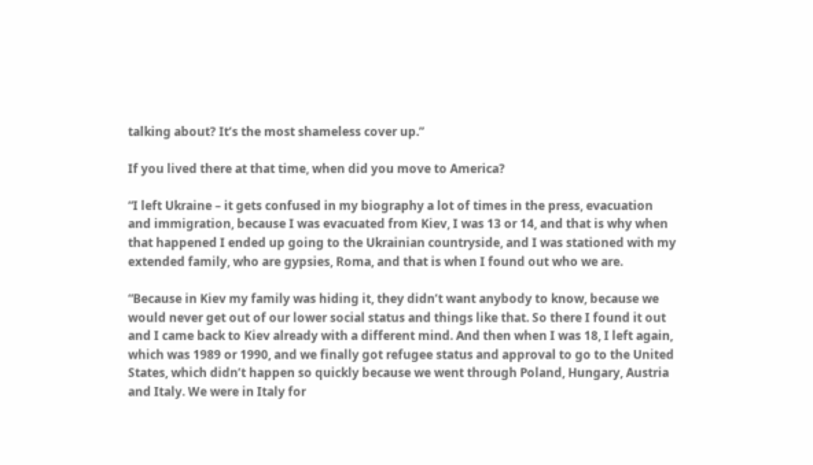talking about? It’s the most shameless cover up.”

If you lived there at that time, when did you move to America?

“I left Ukraine – it gets confused in my biography a lot of times in the press, evacuation and immigration, because I was evacuated from Kiev, I was 13 or 14, and that is why when that happened I ended up going to the Ukrainian countryside, and I was stationed with my extended family, who are gypsies, Roma, and that is when I found out who we are.

“Because in Kiev my family was hiding it, they didn’t want anybody to know, because we would never get out of our lower social status and things like that. So there I found it out and I came back to Kiev already with a different mind. And then when I was 18, I left again, which was 1989 or 1990, and we finally got refugee status and approval to go to the United States, which didn’t happen so quickly because we went through Poland, Hungary, Austria and Italy. We were in Italy for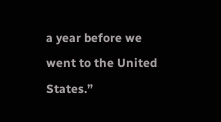a year before we went to the United States.”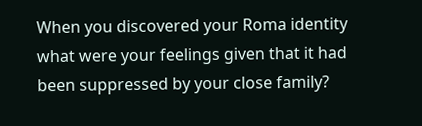When you discovered your Roma identity what were your feelings given that it had been suppressed by your close family?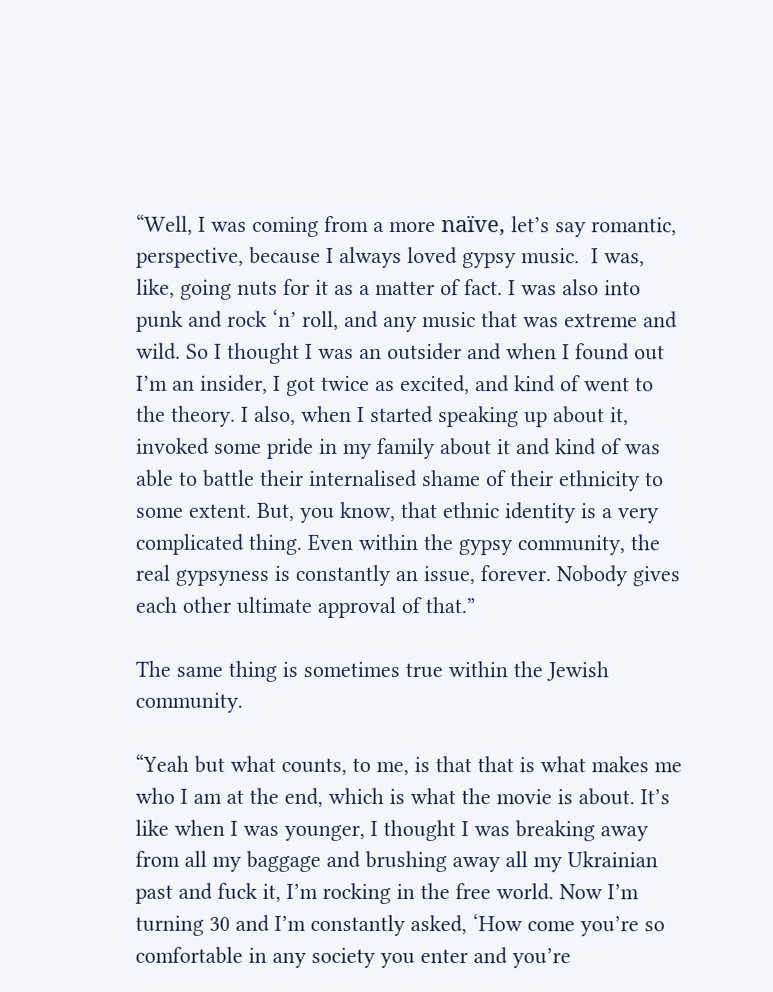“Well, I was coming from a more naïve, let’s say romantic, perspective, because I always loved gypsy music.  I was, like, going nuts for it as a matter of fact. I was also into punk and rock ‘n’ roll, and any music that was extreme and wild. So I thought I was an outsider and when I found out I’m an insider, I got twice as excited, and kind of went to the theory. I also, when I started speaking up about it, invoked some pride in my family about it and kind of was able to battle their internalised shame of their ethnicity to some extent. But, you know, that ethnic identity is a very complicated thing. Even within the gypsy community, the real gypsyness is constantly an issue, forever. Nobody gives each other ultimate approval of that.”

The same thing is sometimes true within the Jewish community.

“Yeah but what counts, to me, is that that is what makes me who I am at the end, which is what the movie is about. It’s like when I was younger, I thought I was breaking away from all my baggage and brushing away all my Ukrainian past and fuck it, I’m rocking in the free world. Now I’m turning 30 and I’m constantly asked, ‘How come you’re so comfortable in any society you enter and you’re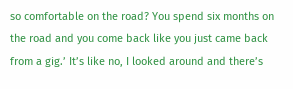so comfortable on the road? You spend six months on the road and you come back like you just came back from a gig.’ It’s like no, I looked around and there’s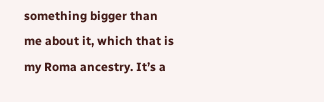something bigger than me about it, which that is my Roma ancestry. It’s a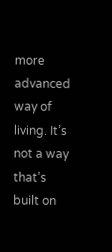more advanced way of living. It’s not a way that’s built on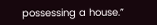possessing a house.”